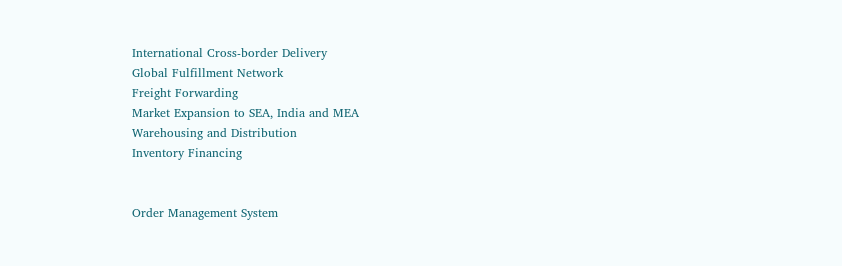International Cross-border Delivery
Global Fulfillment Network
Freight Forwarding
Market Expansion to SEA, India and MEA
Warehousing and Distribution
Inventory Financing


Order Management System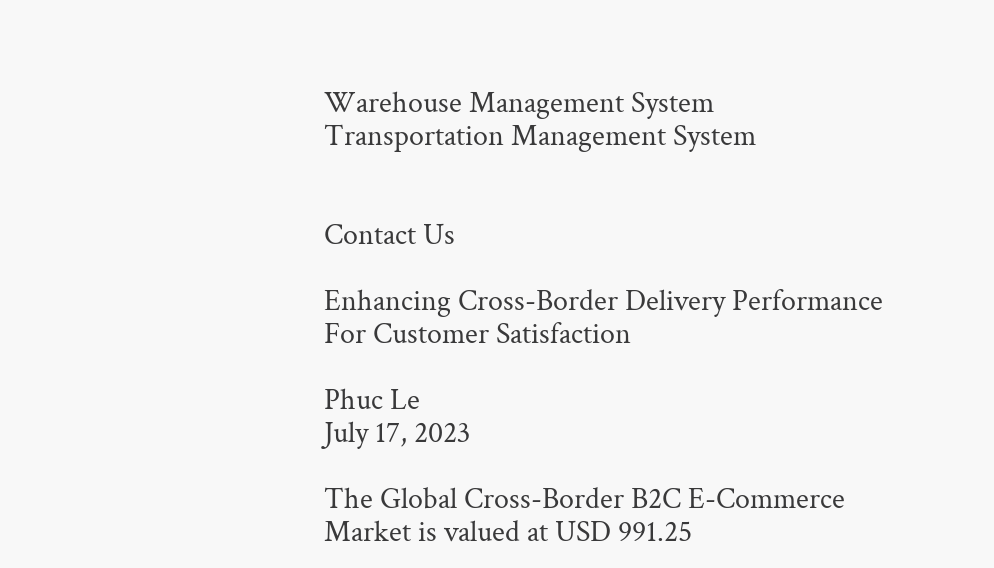Warehouse Management System
Transportation Management System


Contact Us

Enhancing Cross-Border Delivery Performance For Customer Satisfaction

Phuc Le
July 17, 2023

The Global Cross-Border B2C E-Commerce Market is valued at USD 991.25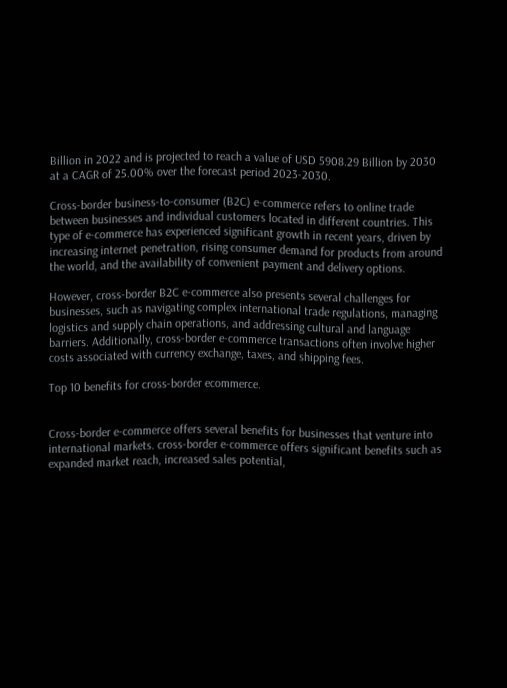Billion in 2022 and is projected to reach a value of USD 5908.29 Billion by 2030 at a CAGR of 25.00% over the forecast period 2023-2030.

Cross-border business-to-consumer (B2C) e-commerce refers to online trade between businesses and individual customers located in different countries. This type of e-commerce has experienced significant growth in recent years, driven by increasing internet penetration, rising consumer demand for products from around the world, and the availability of convenient payment and delivery options.

However, cross-border B2C e-commerce also presents several challenges for businesses, such as navigating complex international trade regulations, managing logistics and supply chain operations, and addressing cultural and language barriers. Additionally, cross-border e-commerce transactions often involve higher costs associated with currency exchange, taxes, and shipping fees.

Top 10 benefits for cross-border ecommerce.


Cross-border e-commerce offers several benefits for businesses that venture into international markets. cross-border e-commerce offers significant benefits such as expanded market reach, increased sales potential,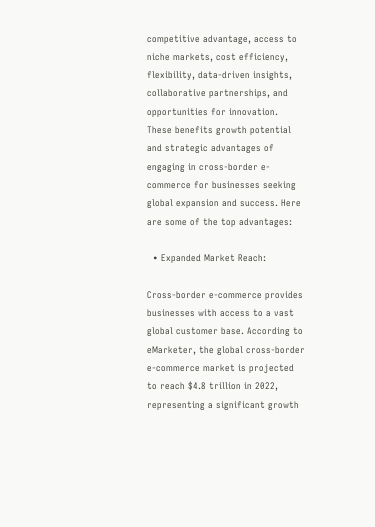competitive advantage, access to niche markets, cost efficiency, flexibility, data-driven insights, collaborative partnerships, and opportunities for innovation. These benefits growth potential and strategic advantages of engaging in cross-border e-commerce for businesses seeking global expansion and success. Here are some of the top advantages:

  • Expanded Market Reach:

Cross-border e-commerce provides businesses with access to a vast global customer base. According to eMarketer, the global cross-border e-commerce market is projected to reach $4.8 trillion in 2022, representing a significant growth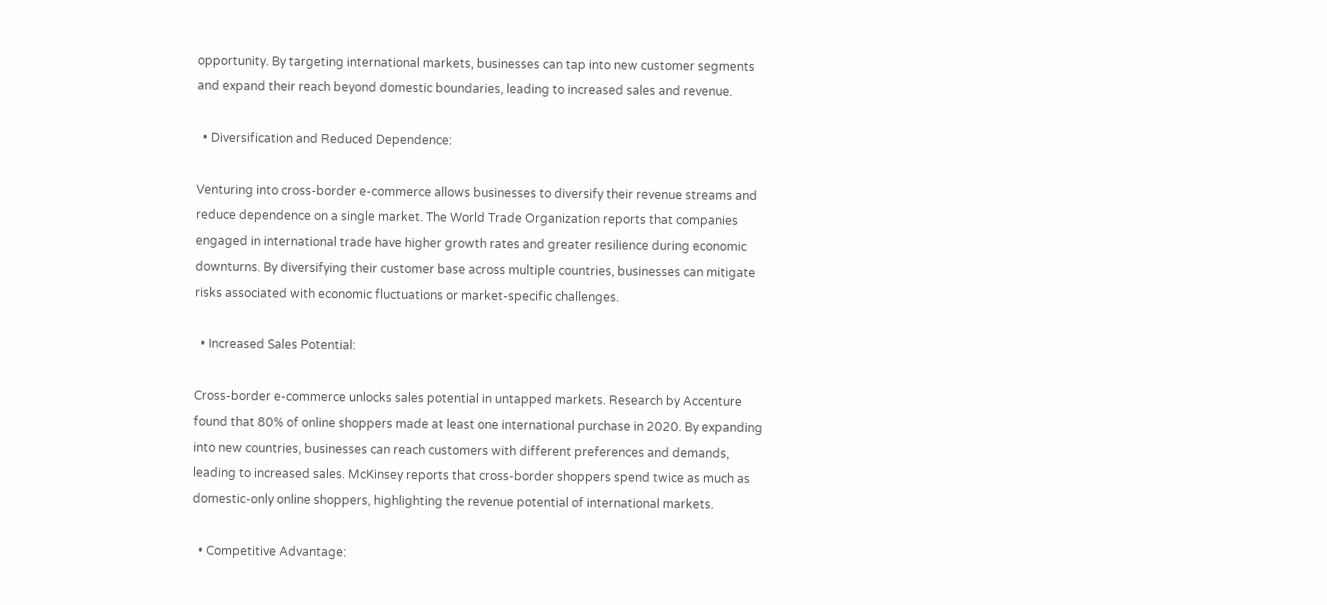opportunity. By targeting international markets, businesses can tap into new customer segments and expand their reach beyond domestic boundaries, leading to increased sales and revenue.

  • Diversification and Reduced Dependence:

Venturing into cross-border e-commerce allows businesses to diversify their revenue streams and reduce dependence on a single market. The World Trade Organization reports that companies engaged in international trade have higher growth rates and greater resilience during economic downturns. By diversifying their customer base across multiple countries, businesses can mitigate risks associated with economic fluctuations or market-specific challenges.

  • Increased Sales Potential:

Cross-border e-commerce unlocks sales potential in untapped markets. Research by Accenture found that 80% of online shoppers made at least one international purchase in 2020. By expanding into new countries, businesses can reach customers with different preferences and demands, leading to increased sales. McKinsey reports that cross-border shoppers spend twice as much as domestic-only online shoppers, highlighting the revenue potential of international markets.

  • Competitive Advantage: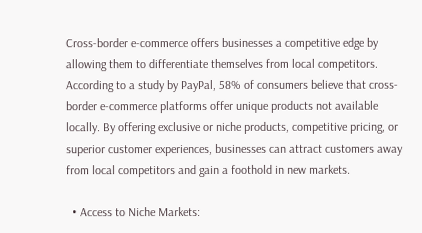Cross-border e-commerce offers businesses a competitive edge by allowing them to differentiate themselves from local competitors. According to a study by PayPal, 58% of consumers believe that cross-border e-commerce platforms offer unique products not available locally. By offering exclusive or niche products, competitive pricing, or superior customer experiences, businesses can attract customers away from local competitors and gain a foothold in new markets.

  • Access to Niche Markets: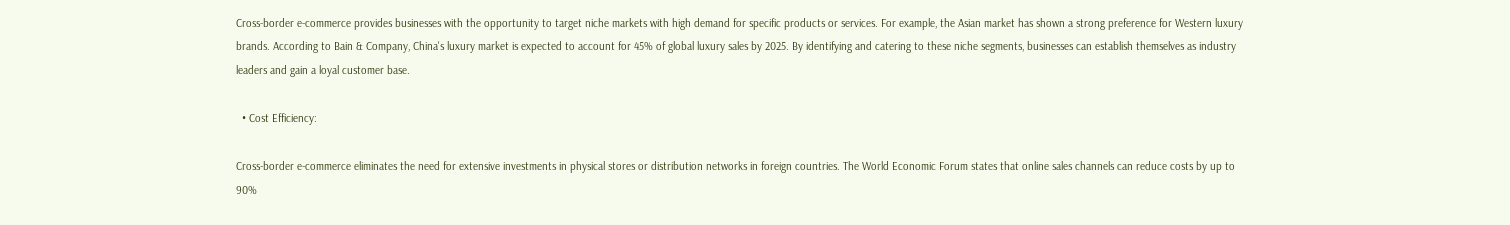Cross-border e-commerce provides businesses with the opportunity to target niche markets with high demand for specific products or services. For example, the Asian market has shown a strong preference for Western luxury brands. According to Bain & Company, China's luxury market is expected to account for 45% of global luxury sales by 2025. By identifying and catering to these niche segments, businesses can establish themselves as industry leaders and gain a loyal customer base.

  • Cost Efficiency:

Cross-border e-commerce eliminates the need for extensive investments in physical stores or distribution networks in foreign countries. The World Economic Forum states that online sales channels can reduce costs by up to 90%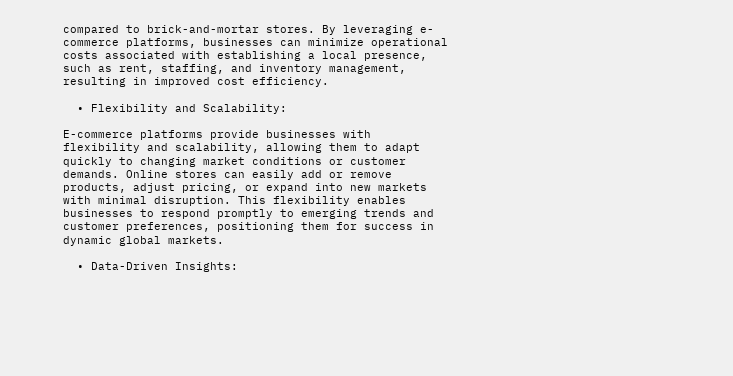compared to brick-and-mortar stores. By leveraging e-commerce platforms, businesses can minimize operational costs associated with establishing a local presence, such as rent, staffing, and inventory management, resulting in improved cost efficiency.

  • Flexibility and Scalability:

E-commerce platforms provide businesses with flexibility and scalability, allowing them to adapt quickly to changing market conditions or customer demands. Online stores can easily add or remove products, adjust pricing, or expand into new markets with minimal disruption. This flexibility enables businesses to respond promptly to emerging trends and customer preferences, positioning them for success in dynamic global markets.

  • Data-Driven Insights: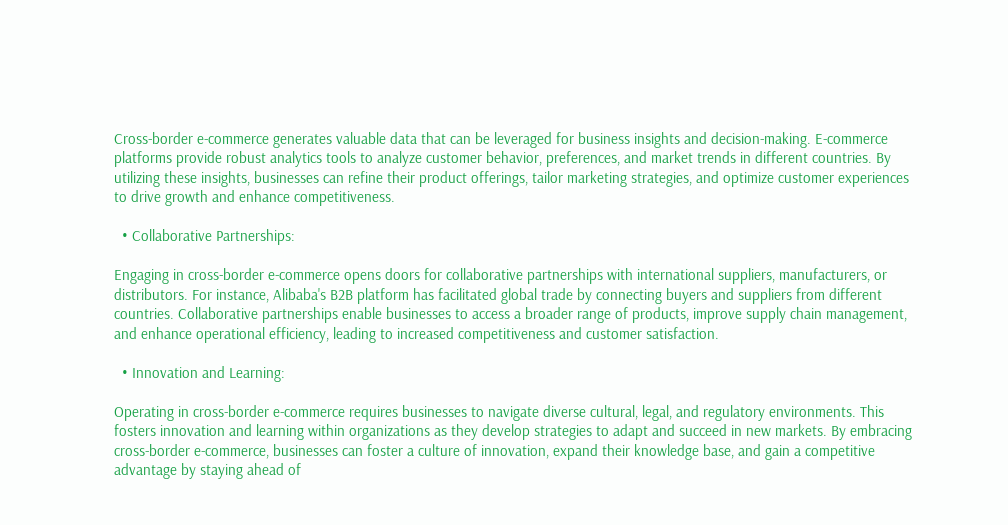Cross-border e-commerce generates valuable data that can be leveraged for business insights and decision-making. E-commerce platforms provide robust analytics tools to analyze customer behavior, preferences, and market trends in different countries. By utilizing these insights, businesses can refine their product offerings, tailor marketing strategies, and optimize customer experiences to drive growth and enhance competitiveness.

  • Collaborative Partnerships:

Engaging in cross-border e-commerce opens doors for collaborative partnerships with international suppliers, manufacturers, or distributors. For instance, Alibaba's B2B platform has facilitated global trade by connecting buyers and suppliers from different countries. Collaborative partnerships enable businesses to access a broader range of products, improve supply chain management, and enhance operational efficiency, leading to increased competitiveness and customer satisfaction.

  • Innovation and Learning:

Operating in cross-border e-commerce requires businesses to navigate diverse cultural, legal, and regulatory environments. This fosters innovation and learning within organizations as they develop strategies to adapt and succeed in new markets. By embracing cross-border e-commerce, businesses can foster a culture of innovation, expand their knowledge base, and gain a competitive advantage by staying ahead of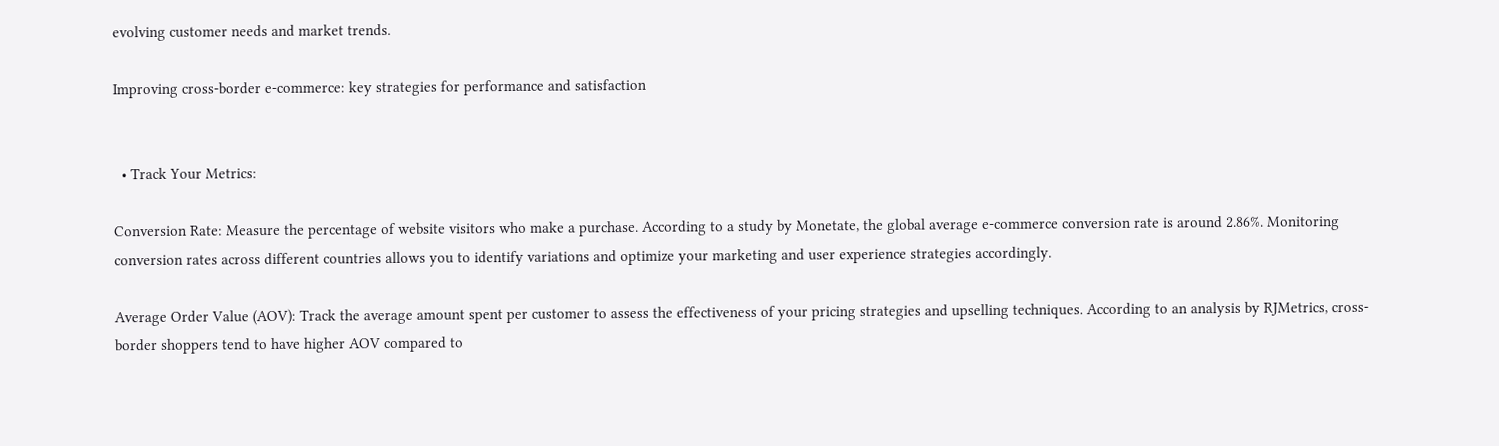evolving customer needs and market trends.

Improving cross-border e-commerce: key strategies for performance and satisfaction


  • Track Your Metrics:

Conversion Rate: Measure the percentage of website visitors who make a purchase. According to a study by Monetate, the global average e-commerce conversion rate is around 2.86%. Monitoring conversion rates across different countries allows you to identify variations and optimize your marketing and user experience strategies accordingly.

Average Order Value (AOV): Track the average amount spent per customer to assess the effectiveness of your pricing strategies and upselling techniques. According to an analysis by RJMetrics, cross-border shoppers tend to have higher AOV compared to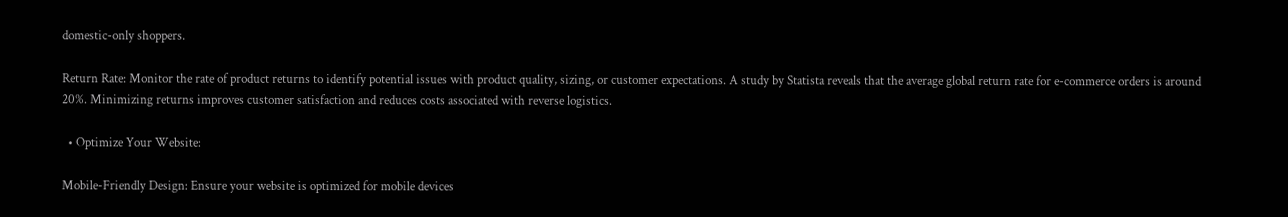domestic-only shoppers.

Return Rate: Monitor the rate of product returns to identify potential issues with product quality, sizing, or customer expectations. A study by Statista reveals that the average global return rate for e-commerce orders is around 20%. Minimizing returns improves customer satisfaction and reduces costs associated with reverse logistics.

  • Optimize Your Website:

Mobile-Friendly Design: Ensure your website is optimized for mobile devices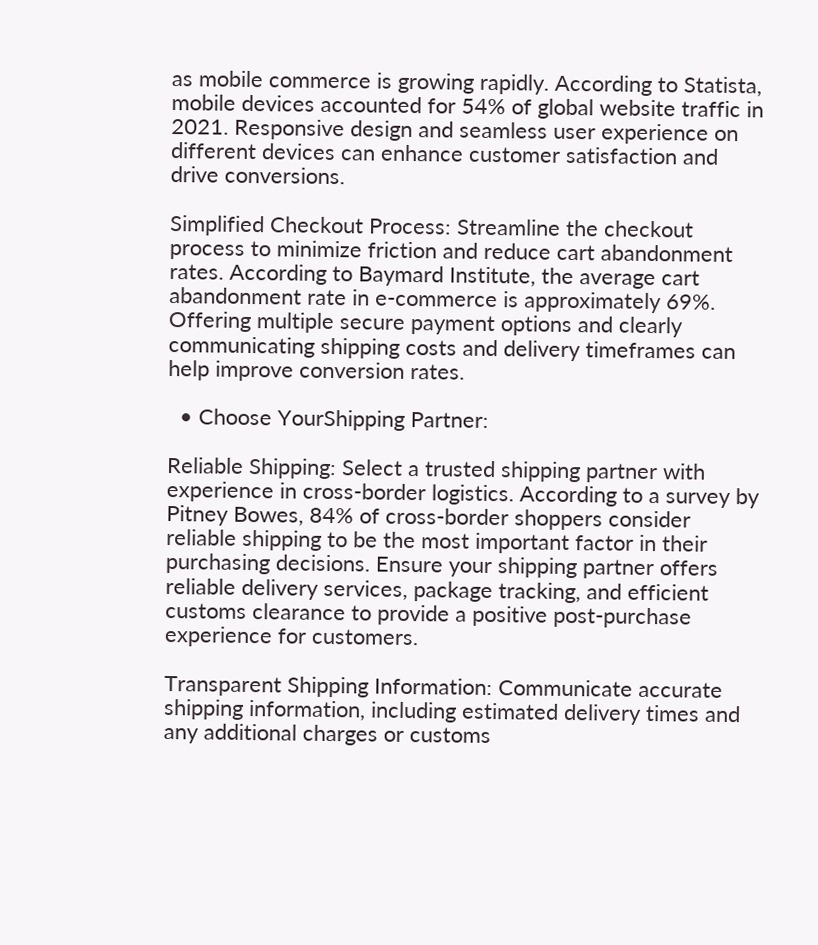as mobile commerce is growing rapidly. According to Statista, mobile devices accounted for 54% of global website traffic in 2021. Responsive design and seamless user experience on different devices can enhance customer satisfaction and drive conversions.

Simplified Checkout Process: Streamline the checkout process to minimize friction and reduce cart abandonment rates. According to Baymard Institute, the average cart abandonment rate in e-commerce is approximately 69%. Offering multiple secure payment options and clearly communicating shipping costs and delivery timeframes can help improve conversion rates.

  • Choose YourShipping Partner:

Reliable Shipping: Select a trusted shipping partner with experience in cross-border logistics. According to a survey by Pitney Bowes, 84% of cross-border shoppers consider reliable shipping to be the most important factor in their purchasing decisions. Ensure your shipping partner offers reliable delivery services, package tracking, and efficient customs clearance to provide a positive post-purchase experience for customers.

Transparent Shipping Information: Communicate accurate shipping information, including estimated delivery times and any additional charges or customs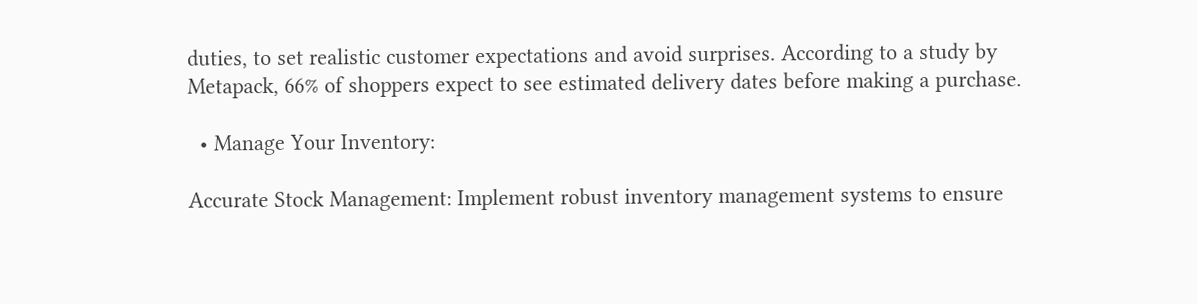duties, to set realistic customer expectations and avoid surprises. According to a study by Metapack, 66% of shoppers expect to see estimated delivery dates before making a purchase.

  • Manage Your Inventory:

Accurate Stock Management: Implement robust inventory management systems to ensure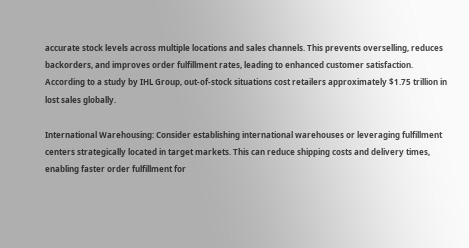accurate stock levels across multiple locations and sales channels. This prevents overselling, reduces backorders, and improves order fulfillment rates, leading to enhanced customer satisfaction. According to a study by IHL Group, out-of-stock situations cost retailers approximately $1.75 trillion in lost sales globally.

International Warehousing: Consider establishing international warehouses or leveraging fulfillment centers strategically located in target markets. This can reduce shipping costs and delivery times, enabling faster order fulfillment for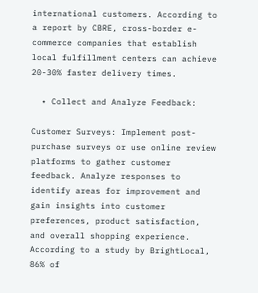international customers. According to a report by CBRE, cross-border e-commerce companies that establish local fulfillment centers can achieve 20-30% faster delivery times.

  • Collect and Analyze Feedback:

Customer Surveys: Implement post-purchase surveys or use online review platforms to gather customer feedback. Analyze responses to identify areas for improvement and gain insights into customer preferences, product satisfaction, and overall shopping experience. According to a study by BrightLocal, 86% of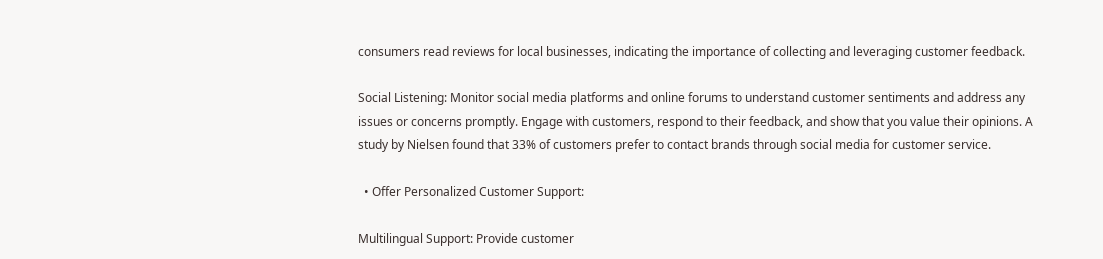consumers read reviews for local businesses, indicating the importance of collecting and leveraging customer feedback.

Social Listening: Monitor social media platforms and online forums to understand customer sentiments and address any issues or concerns promptly. Engage with customers, respond to their feedback, and show that you value their opinions. A study by Nielsen found that 33% of customers prefer to contact brands through social media for customer service.

  • Offer Personalized Customer Support:

Multilingual Support: Provide customer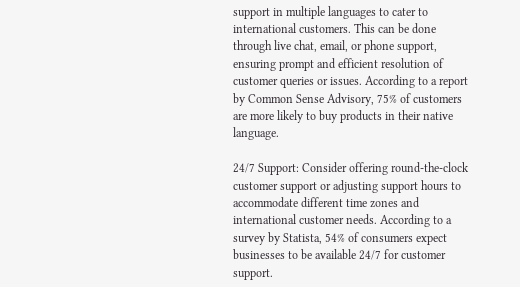support in multiple languages to cater to international customers. This can be done through live chat, email, or phone support, ensuring prompt and efficient resolution of customer queries or issues. According to a report by Common Sense Advisory, 75% of customers are more likely to buy products in their native language.

24/7 Support: Consider offering round-the-clock customer support or adjusting support hours to accommodate different time zones and international customer needs. According to a survey by Statista, 54% of consumers expect businesses to be available 24/7 for customer support.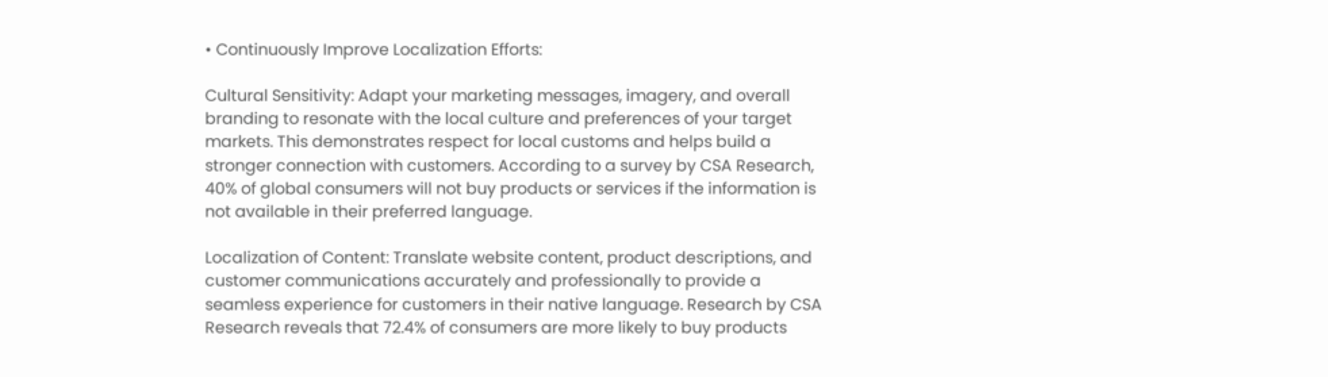• Continuously Improve Localization Efforts:

Cultural Sensitivity: Adapt your marketing messages, imagery, and overall branding to resonate with the local culture and preferences of your target markets. This demonstrates respect for local customs and helps build a stronger connection with customers. According to a survey by CSA Research, 40% of global consumers will not buy products or services if the information is not available in their preferred language.

Localization of Content: Translate website content, product descriptions, and customer communications accurately and professionally to provide a seamless experience for customers in their native language. Research by CSA Research reveals that 72.4% of consumers are more likely to buy products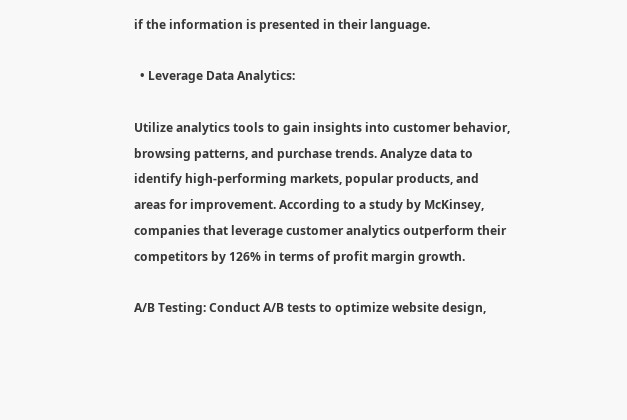if the information is presented in their language.

  • Leverage Data Analytics:

Utilize analytics tools to gain insights into customer behavior, browsing patterns, and purchase trends. Analyze data to identify high-performing markets, popular products, and areas for improvement. According to a study by McKinsey, companies that leverage customer analytics outperform their competitors by 126% in terms of profit margin growth.

A/B Testing: Conduct A/B tests to optimize website design,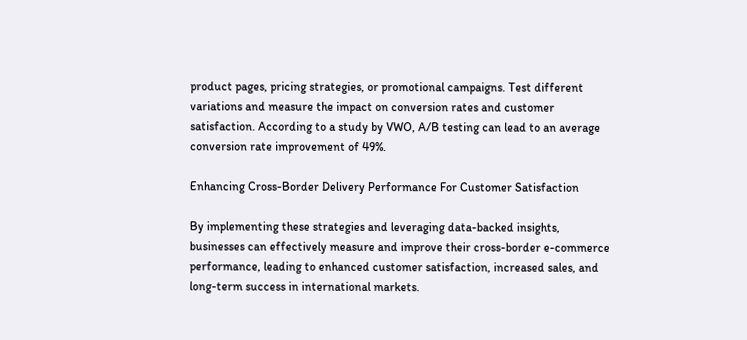product pages, pricing strategies, or promotional campaigns. Test different variations and measure the impact on conversion rates and customer satisfaction. According to a study by VWO, A/B testing can lead to an average conversion rate improvement of 49%.

Enhancing Cross-Border Delivery Performance For Customer Satisfaction

By implementing these strategies and leveraging data-backed insights, businesses can effectively measure and improve their cross-border e-commerce performance, leading to enhanced customer satisfaction, increased sales, and long-term success in international markets.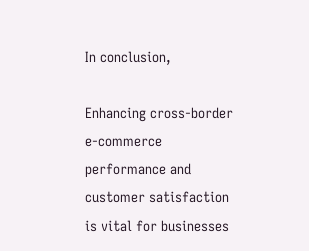In conclusion,

Enhancing cross-border e-commerce performance and customer satisfaction is vital for businesses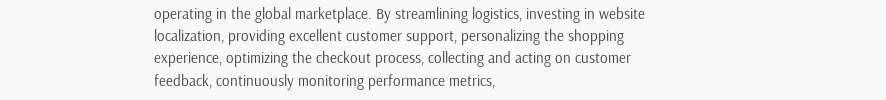operating in the global marketplace. By streamlining logistics, investing in website localization, providing excellent customer support, personalizing the shopping experience, optimizing the checkout process, collecting and acting on customer feedback, continuously monitoring performance metrics,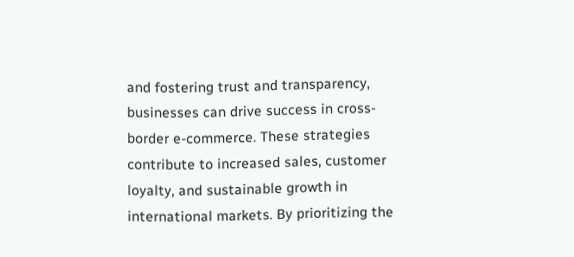and fostering trust and transparency, businesses can drive success in cross-border e-commerce. These strategies contribute to increased sales, customer loyalty, and sustainable growth in international markets. By prioritizing the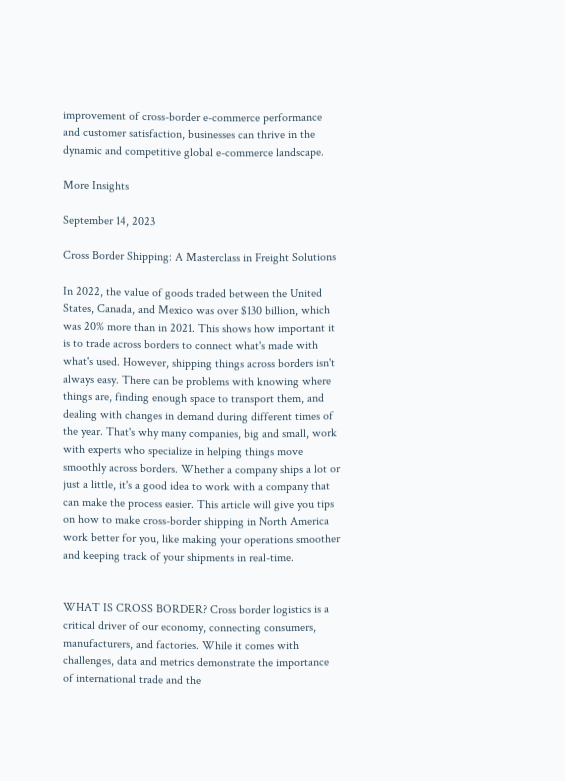improvement of cross-border e-commerce performance and customer satisfaction, businesses can thrive in the dynamic and competitive global e-commerce landscape.

More Insights

September 14, 2023

Cross Border Shipping: A Masterclass in Freight Solutions

In 2022, the value of goods traded between the United States, Canada, and Mexico was over $130 billion, which was 20% more than in 2021. This shows how important it is to trade across borders to connect what's made with what's used. However, shipping things across borders isn't always easy. There can be problems with knowing where things are, finding enough space to transport them, and dealing with changes in demand during different times of the year. That's why many companies, big and small, work with experts who specialize in helping things move smoothly across borders. Whether a company ships a lot or just a little, it's a good idea to work with a company that can make the process easier. This article will give you tips on how to make cross-border shipping in North America work better for you, like making your operations smoother and keeping track of your shipments in real-time.


WHAT IS CROSS BORDER? Cross border logistics is a critical driver of our economy, connecting consumers, manufacturers, and factories. While it comes with challenges, data and metrics demonstrate the importance of international trade and the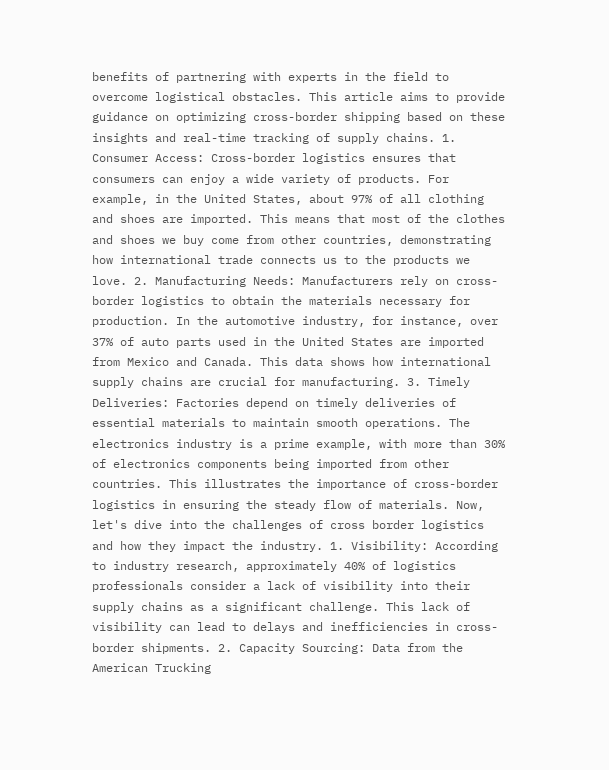benefits of partnering with experts in the field to overcome logistical obstacles. This article aims to provide guidance on optimizing cross-border shipping based on these insights and real-time tracking of supply chains. 1. Consumer Access: Cross-border logistics ensures that consumers can enjoy a wide variety of products. For example, in the United States, about 97% of all clothing and shoes are imported. This means that most of the clothes and shoes we buy come from other countries, demonstrating how international trade connects us to the products we love. 2. Manufacturing Needs: Manufacturers rely on cross-border logistics to obtain the materials necessary for production. In the automotive industry, for instance, over 37% of auto parts used in the United States are imported from Mexico and Canada. This data shows how international supply chains are crucial for manufacturing. 3. Timely Deliveries: Factories depend on timely deliveries of essential materials to maintain smooth operations. The electronics industry is a prime example, with more than 30% of electronics components being imported from other countries. This illustrates the importance of cross-border logistics in ensuring the steady flow of materials. Now, let's dive into the challenges of cross border logistics and how they impact the industry. 1. Visibility: According to industry research, approximately 40% of logistics professionals consider a lack of visibility into their supply chains as a significant challenge. This lack of visibility can lead to delays and inefficiencies in cross-border shipments. 2. Capacity Sourcing: Data from the American Trucking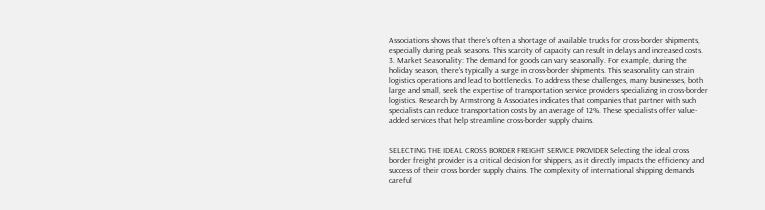Associations shows that there's often a shortage of available trucks for cross-border shipments, especially during peak seasons. This scarcity of capacity can result in delays and increased costs. 3. Market Seasonality: The demand for goods can vary seasonally. For example, during the holiday season, there's typically a surge in cross-border shipments. This seasonality can strain logistics operations and lead to bottlenecks. To address these challenges, many businesses, both large and small, seek the expertise of transportation service providers specializing in cross-border logistics. Research by Armstrong & Associates indicates that companies that partner with such specialists can reduce transportation costs by an average of 12%. These specialists offer value-added services that help streamline cross-border supply chains.


SELECTING THE IDEAL CROSS BORDER FREIGHT SERVICE PROVIDER Selecting the ideal cross border freight provider is a critical decision for shippers, as it directly impacts the efficiency and success of their cross border supply chains. The complexity of international shipping demands careful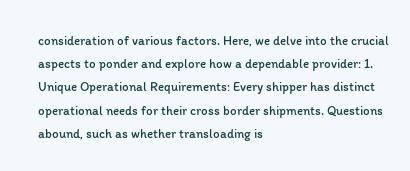consideration of various factors. Here, we delve into the crucial aspects to ponder and explore how a dependable provider: 1. Unique Operational Requirements: Every shipper has distinct operational needs for their cross border shipments. Questions abound, such as whether transloading is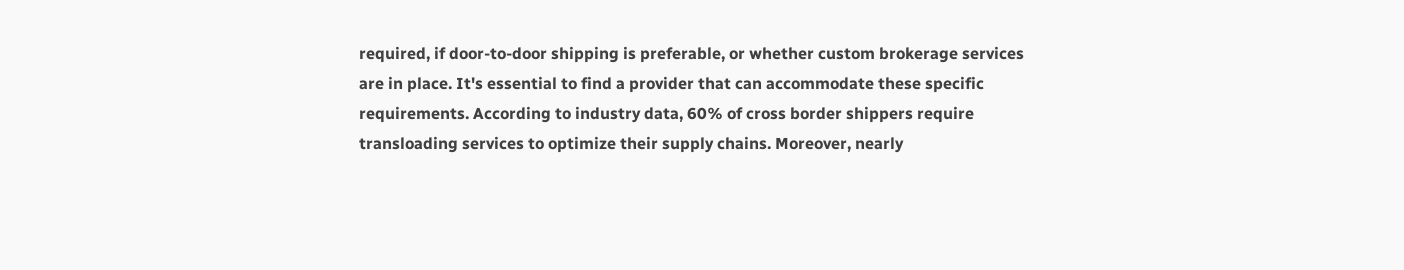required, if door-to-door shipping is preferable, or whether custom brokerage services are in place. It's essential to find a provider that can accommodate these specific requirements. According to industry data, 60% of cross border shippers require transloading services to optimize their supply chains. Moreover, nearly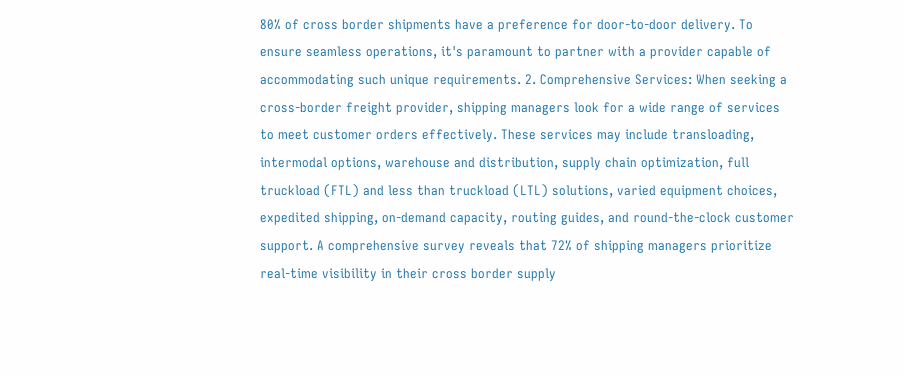80% of cross border shipments have a preference for door-to-door delivery. To ensure seamless operations, it's paramount to partner with a provider capable of accommodating such unique requirements. 2. Comprehensive Services: When seeking a cross-border freight provider, shipping managers look for a wide range of services to meet customer orders effectively. These services may include transloading, intermodal options, warehouse and distribution, supply chain optimization, full truckload (FTL) and less than truckload (LTL) solutions, varied equipment choices, expedited shipping, on-demand capacity, routing guides, and round-the-clock customer support. A comprehensive survey reveals that 72% of shipping managers prioritize real-time visibility in their cross border supply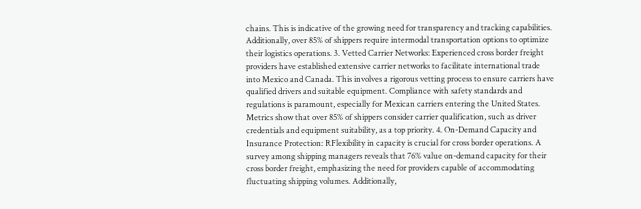chains. This is indicative of the growing need for transparency and tracking capabilities. Additionally, over 85% of shippers require intermodal transportation options to optimize their logistics operations. 3. Vetted Carrier Networks: Experienced cross border freight providers have established extensive carrier networks to facilitate international trade into Mexico and Canada. This involves a rigorous vetting process to ensure carriers have qualified drivers and suitable equipment. Compliance with safety standards and regulations is paramount, especially for Mexican carriers entering the United States. Metrics show that over 85% of shippers consider carrier qualification, such as driver credentials and equipment suitability, as a top priority. 4. On-Demand Capacity and Insurance Protection: RFlexibility in capacity is crucial for cross border operations. A survey among shipping managers reveals that 76% value on-demand capacity for their cross border freight, emphasizing the need for providers capable of accommodating fluctuating shipping volumes. Additionally,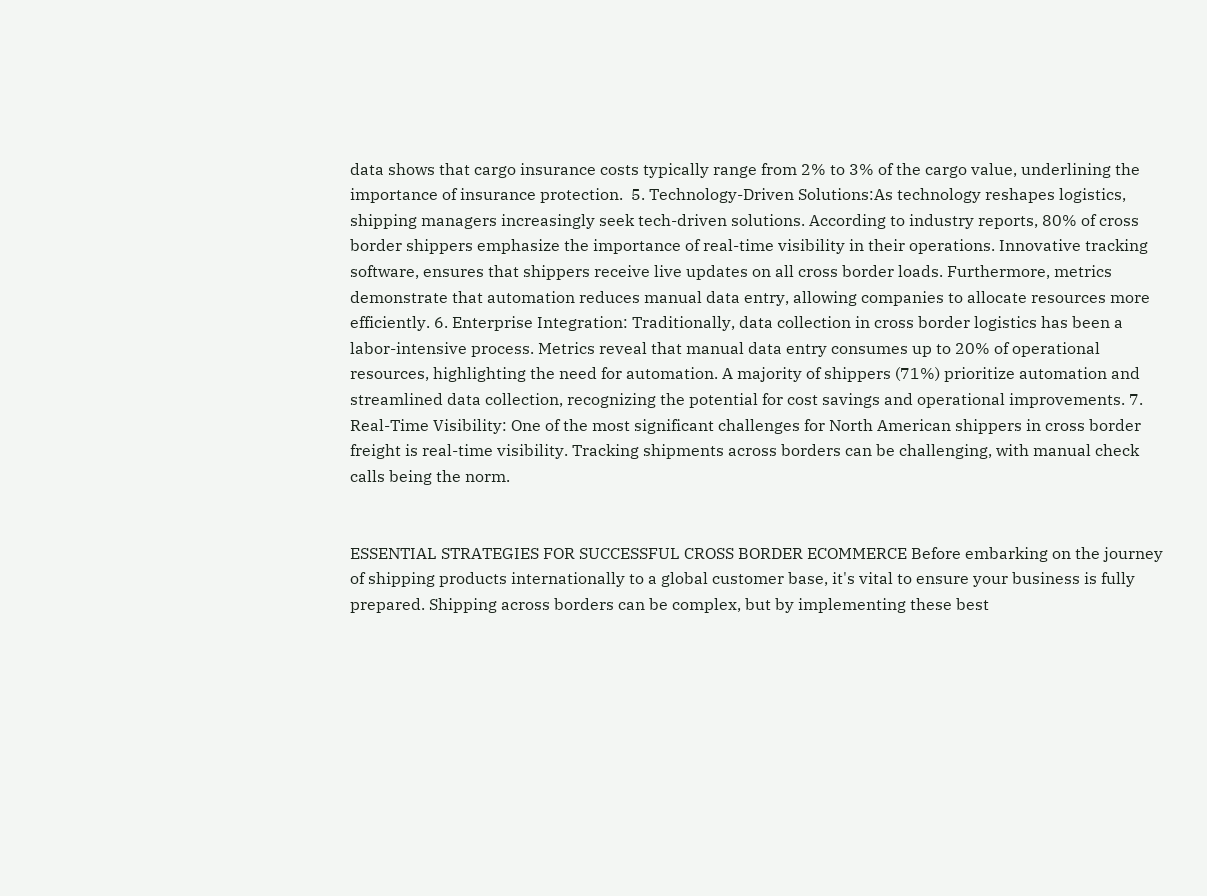data shows that cargo insurance costs typically range from 2% to 3% of the cargo value, underlining the importance of insurance protection.  5. Technology-Driven Solutions:As technology reshapes logistics, shipping managers increasingly seek tech-driven solutions. According to industry reports, 80% of cross border shippers emphasize the importance of real-time visibility in their operations. Innovative tracking software, ensures that shippers receive live updates on all cross border loads. Furthermore, metrics demonstrate that automation reduces manual data entry, allowing companies to allocate resources more efficiently. 6. Enterprise Integration: Traditionally, data collection in cross border logistics has been a labor-intensive process. Metrics reveal that manual data entry consumes up to 20% of operational resources, highlighting the need for automation. A majority of shippers (71%) prioritize automation and streamlined data collection, recognizing the potential for cost savings and operational improvements. 7. Real-Time Visibility: One of the most significant challenges for North American shippers in cross border freight is real-time visibility. Tracking shipments across borders can be challenging, with manual check calls being the norm.


ESSENTIAL STRATEGIES FOR SUCCESSFUL CROSS BORDER ECOMMERCE Before embarking on the journey of shipping products internationally to a global customer base, it's vital to ensure your business is fully prepared. Shipping across borders can be complex, but by implementing these best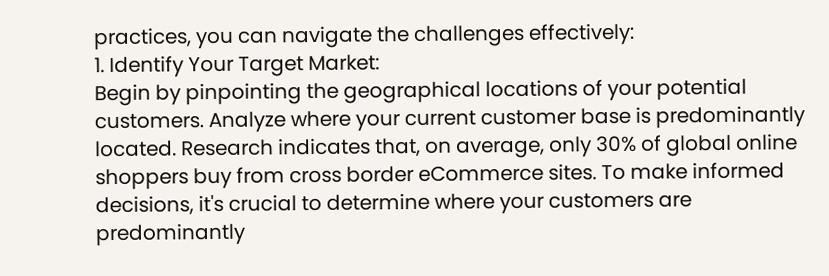practices, you can navigate the challenges effectively:
1. Identify Your Target Market:
Begin by pinpointing the geographical locations of your potential customers. Analyze where your current customer base is predominantly located. Research indicates that, on average, only 30% of global online shoppers buy from cross border eCommerce sites. To make informed decisions, it's crucial to determine where your customers are predominantly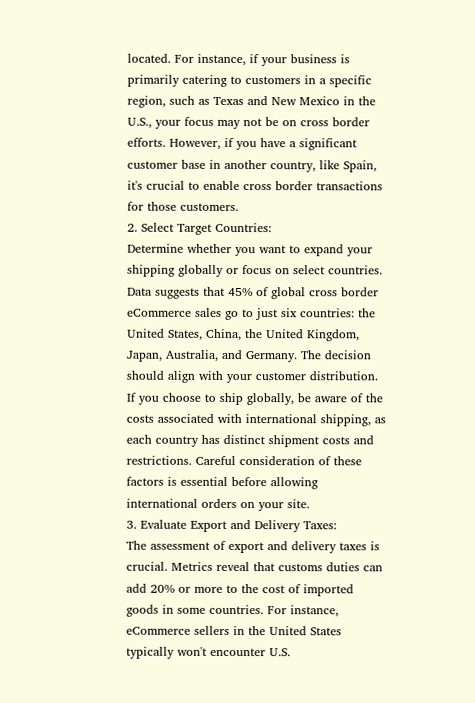located. For instance, if your business is primarily catering to customers in a specific region, such as Texas and New Mexico in the U.S., your focus may not be on cross border efforts. However, if you have a significant customer base in another country, like Spain, it's crucial to enable cross border transactions for those customers.
2. Select Target Countries:
Determine whether you want to expand your shipping globally or focus on select countries. Data suggests that 45% of global cross border eCommerce sales go to just six countries: the United States, China, the United Kingdom, Japan, Australia, and Germany. The decision should align with your customer distribution. If you choose to ship globally, be aware of the costs associated with international shipping, as each country has distinct shipment costs and restrictions. Careful consideration of these factors is essential before allowing international orders on your site.
3. Evaluate Export and Delivery Taxes:
The assessment of export and delivery taxes is crucial. Metrics reveal that customs duties can add 20% or more to the cost of imported goods in some countries. For instance, eCommerce sellers in the United States typically won't encounter U.S.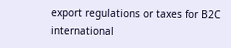export regulations or taxes for B2C international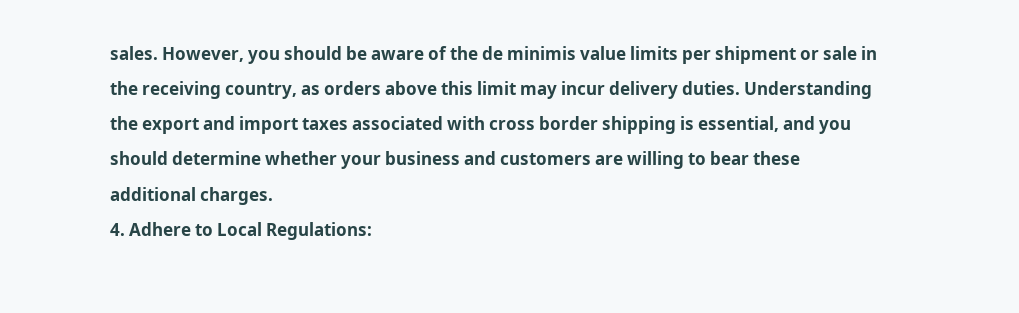sales. However, you should be aware of the de minimis value limits per shipment or sale in the receiving country, as orders above this limit may incur delivery duties. Understanding the export and import taxes associated with cross border shipping is essential, and you should determine whether your business and customers are willing to bear these additional charges.
4. Adhere to Local Regulations: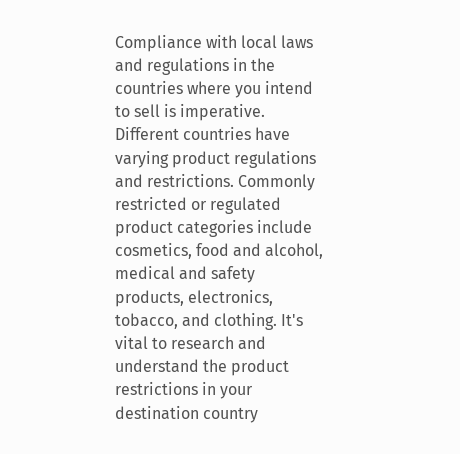Compliance with local laws and regulations in the countries where you intend to sell is imperative. Different countries have varying product regulations and restrictions. Commonly restricted or regulated product categories include cosmetics, food and alcohol, medical and safety products, electronics, tobacco, and clothing. It's vital to research and understand the product restrictions in your destination country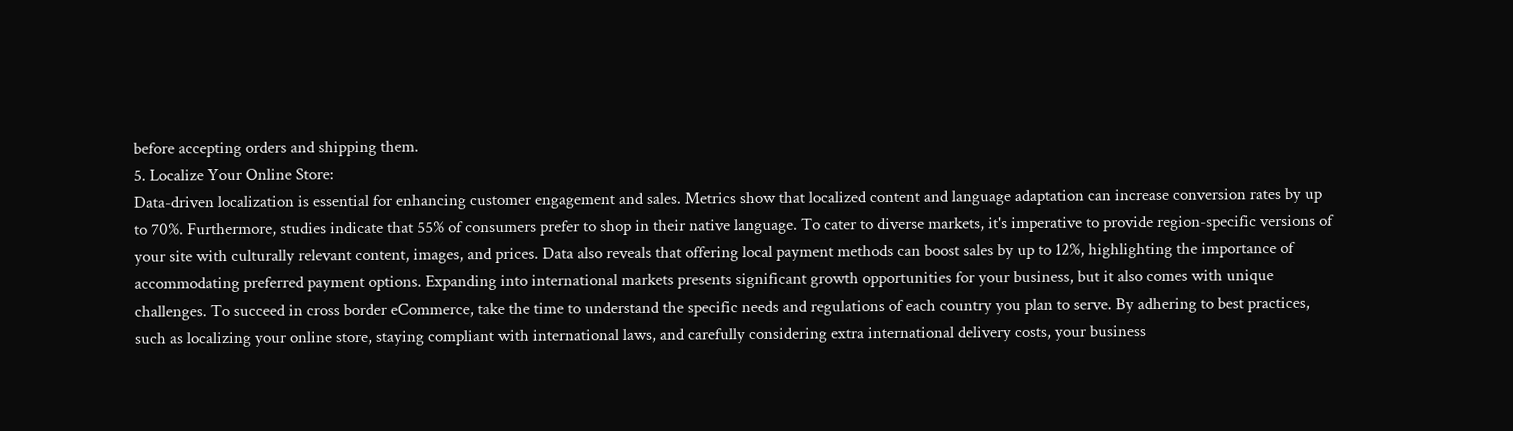before accepting orders and shipping them.
5. Localize Your Online Store:
Data-driven localization is essential for enhancing customer engagement and sales. Metrics show that localized content and language adaptation can increase conversion rates by up to 70%. Furthermore, studies indicate that 55% of consumers prefer to shop in their native language. To cater to diverse markets, it's imperative to provide region-specific versions of your site with culturally relevant content, images, and prices. Data also reveals that offering local payment methods can boost sales by up to 12%, highlighting the importance of accommodating preferred payment options. Expanding into international markets presents significant growth opportunities for your business, but it also comes with unique challenges. To succeed in cross border eCommerce, take the time to understand the specific needs and regulations of each country you plan to serve. By adhering to best practices, such as localizing your online store, staying compliant with international laws, and carefully considering extra international delivery costs, your business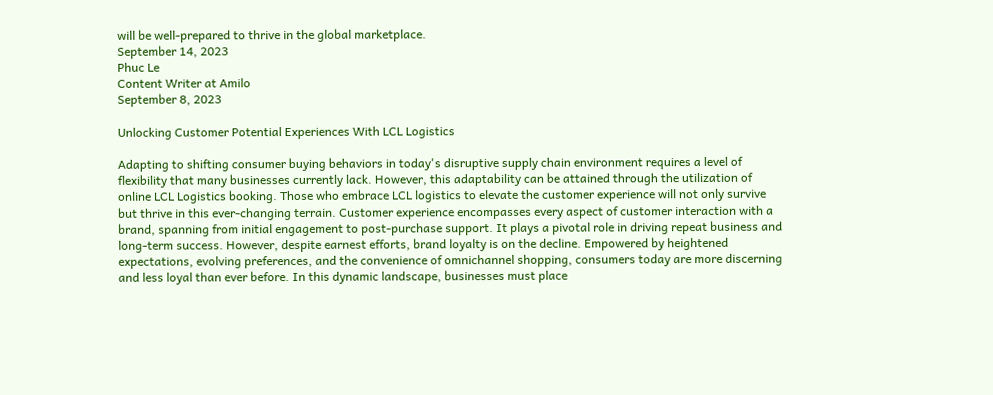will be well-prepared to thrive in the global marketplace.
September 14, 2023
Phuc Le
Content Writer at Amilo
September 8, 2023

Unlocking Customer Potential Experiences With LCL Logistics

Adapting to shifting consumer buying behaviors in today's disruptive supply chain environment requires a level of flexibility that many businesses currently lack. However, this adaptability can be attained through the utilization of online LCL Logistics booking. Those who embrace LCL logistics to elevate the customer experience will not only survive but thrive in this ever-changing terrain. Customer experience encompasses every aspect of customer interaction with a brand, spanning from initial engagement to post-purchase support. It plays a pivotal role in driving repeat business and long-term success. However, despite earnest efforts, brand loyalty is on the decline. Empowered by heightened expectations, evolving preferences, and the convenience of omnichannel shopping, consumers today are more discerning and less loyal than ever before. In this dynamic landscape, businesses must place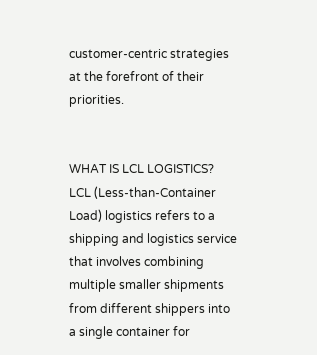customer-centric strategies at the forefront of their priorities.


WHAT IS LCL LOGISTICS? LCL (Less-than-Container Load) logistics refers to a shipping and logistics service that involves combining multiple smaller shipments from different shippers into a single container for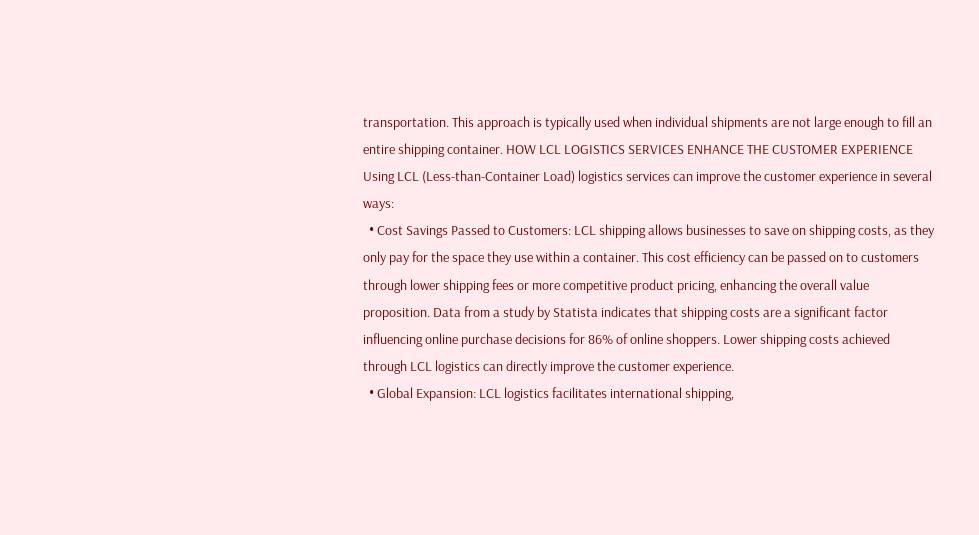transportation. This approach is typically used when individual shipments are not large enough to fill an entire shipping container. HOW LCL LOGISTICS SERVICES ENHANCE THE CUSTOMER EXPERIENCE Using LCL (Less-than-Container Load) logistics services can improve the customer experience in several ways:
  • Cost Savings Passed to Customers: LCL shipping allows businesses to save on shipping costs, as they only pay for the space they use within a container. This cost efficiency can be passed on to customers through lower shipping fees or more competitive product pricing, enhancing the overall value proposition. Data from a study by Statista indicates that shipping costs are a significant factor influencing online purchase decisions for 86% of online shoppers. Lower shipping costs achieved through LCL logistics can directly improve the customer experience.
  • Global Expansion: LCL logistics facilitates international shipping,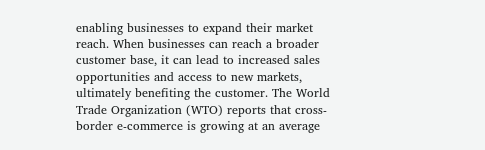enabling businesses to expand their market reach. When businesses can reach a broader customer base, it can lead to increased sales opportunities and access to new markets, ultimately benefiting the customer. The World Trade Organization (WTO) reports that cross-border e-commerce is growing at an average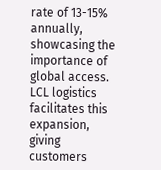rate of 13-15% annually, showcasing the importance of global access. LCL logistics facilitates this expansion, giving customers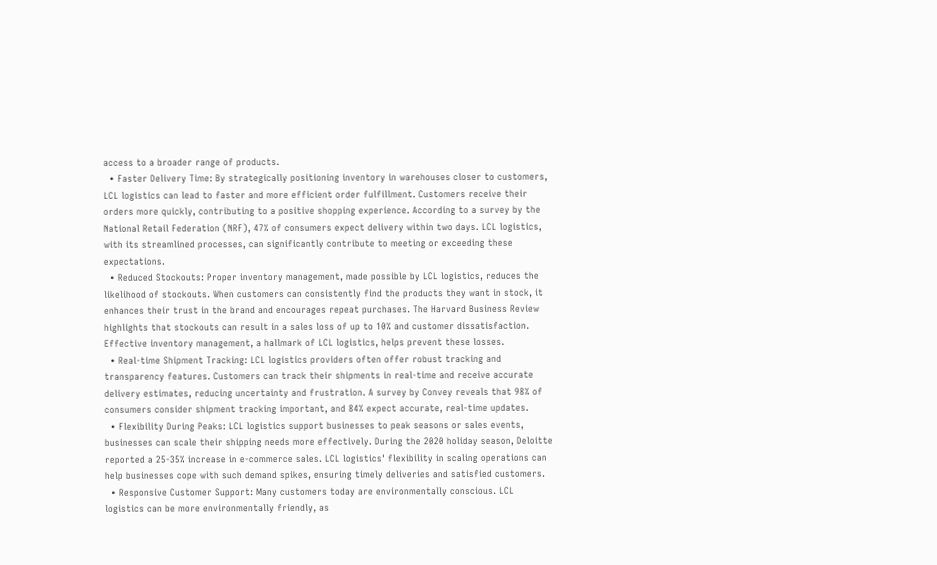access to a broader range of products.
  • Faster Delivery Time: By strategically positioning inventory in warehouses closer to customers, LCL logistics can lead to faster and more efficient order fulfillment. Customers receive their orders more quickly, contributing to a positive shopping experience. According to a survey by the National Retail Federation (NRF), 47% of consumers expect delivery within two days. LCL logistics, with its streamlined processes, can significantly contribute to meeting or exceeding these expectations.
  • Reduced Stockouts: Proper inventory management, made possible by LCL logistics, reduces the likelihood of stockouts. When customers can consistently find the products they want in stock, it enhances their trust in the brand and encourages repeat purchases. The Harvard Business Review highlights that stockouts can result in a sales loss of up to 10% and customer dissatisfaction. Effective inventory management, a hallmark of LCL logistics, helps prevent these losses.
  • Real-time Shipment Tracking: LCL logistics providers often offer robust tracking and transparency features. Customers can track their shipments in real-time and receive accurate delivery estimates, reducing uncertainty and frustration. A survey by Convey reveals that 98% of consumers consider shipment tracking important, and 84% expect accurate, real-time updates.
  • Flexibility During Peaks: LCL logistics support businesses to peak seasons or sales events, businesses can scale their shipping needs more effectively. During the 2020 holiday season, Deloitte reported a 25-35% increase in e-commerce sales. LCL logistics' flexibility in scaling operations can help businesses cope with such demand spikes, ensuring timely deliveries and satisfied customers.
  • Responsive Customer Support: Many customers today are environmentally conscious. LCL logistics can be more environmentally friendly, as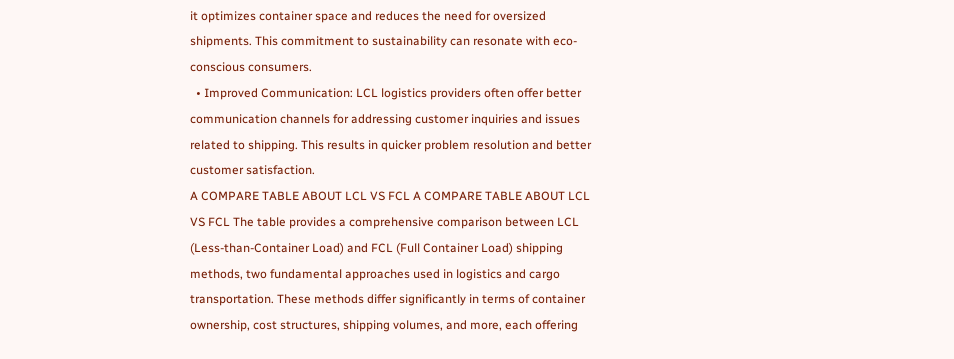it optimizes container space and reduces the need for oversized shipments. This commitment to sustainability can resonate with eco-conscious consumers.
  • Improved Communication: LCL logistics providers often offer better communication channels for addressing customer inquiries and issues related to shipping. This results in quicker problem resolution and better customer satisfaction.
A COMPARE TABLE ABOUT LCL VS FCL A COMPARE TABLE ABOUT LCL VS FCL The table provides a comprehensive comparison between LCL (Less-than-Container Load) and FCL (Full Container Load) shipping methods, two fundamental approaches used in logistics and cargo transportation. These methods differ significantly in terms of container ownership, cost structures, shipping volumes, and more, each offering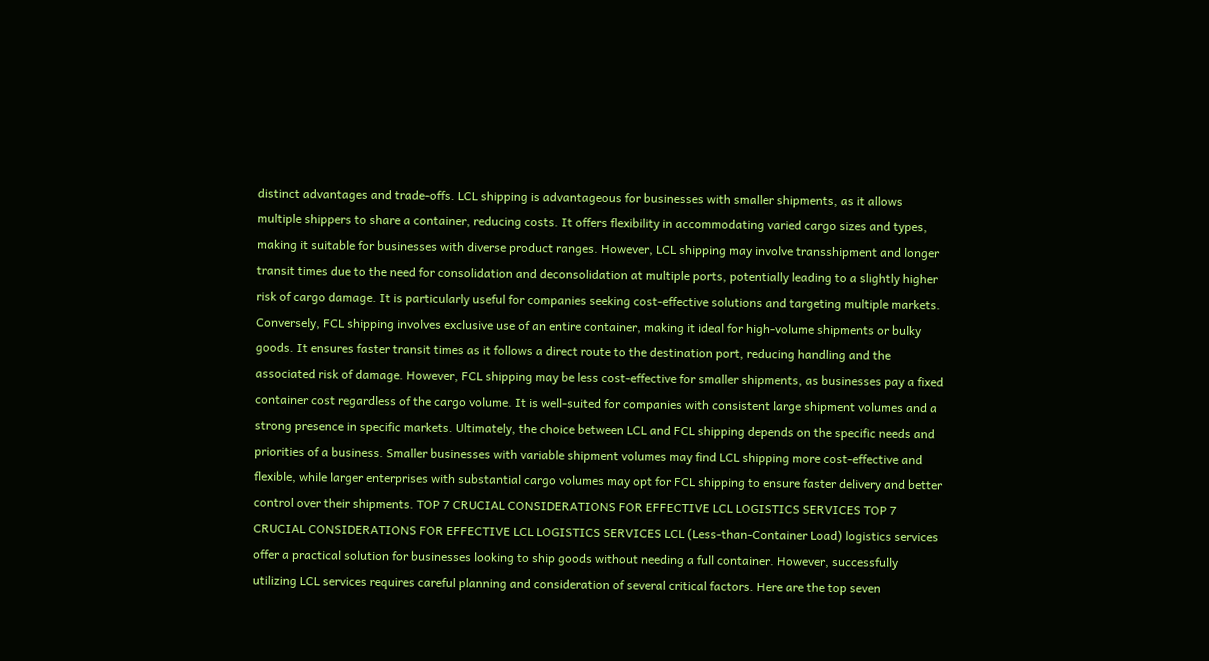distinct advantages and trade-offs. LCL shipping is advantageous for businesses with smaller shipments, as it allows multiple shippers to share a container, reducing costs. It offers flexibility in accommodating varied cargo sizes and types, making it suitable for businesses with diverse product ranges. However, LCL shipping may involve transshipment and longer transit times due to the need for consolidation and deconsolidation at multiple ports, potentially leading to a slightly higher risk of cargo damage. It is particularly useful for companies seeking cost-effective solutions and targeting multiple markets. Conversely, FCL shipping involves exclusive use of an entire container, making it ideal for high-volume shipments or bulky goods. It ensures faster transit times as it follows a direct route to the destination port, reducing handling and the associated risk of damage. However, FCL shipping may be less cost-effective for smaller shipments, as businesses pay a fixed container cost regardless of the cargo volume. It is well-suited for companies with consistent large shipment volumes and a strong presence in specific markets. Ultimately, the choice between LCL and FCL shipping depends on the specific needs and priorities of a business. Smaller businesses with variable shipment volumes may find LCL shipping more cost-effective and flexible, while larger enterprises with substantial cargo volumes may opt for FCL shipping to ensure faster delivery and better control over their shipments. TOP 7 CRUCIAL CONSIDERATIONS FOR EFFECTIVE LCL LOGISTICS SERVICES TOP 7 CRUCIAL CONSIDERATIONS FOR EFFECTIVE LCL LOGISTICS SERVICES LCL (Less-than-Container Load) logistics services offer a practical solution for businesses looking to ship goods without needing a full container. However, successfully utilizing LCL services requires careful planning and consideration of several critical factors. Here are the top seven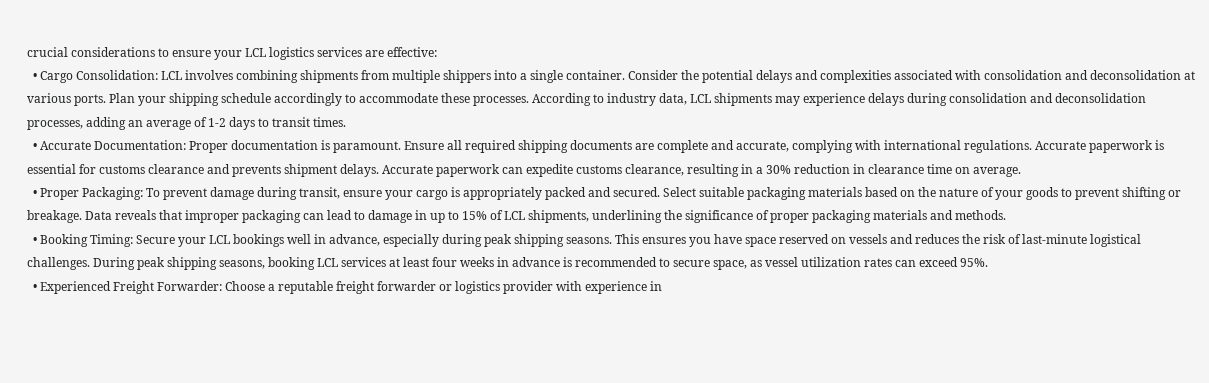crucial considerations to ensure your LCL logistics services are effective:
  • Cargo Consolidation: LCL involves combining shipments from multiple shippers into a single container. Consider the potential delays and complexities associated with consolidation and deconsolidation at various ports. Plan your shipping schedule accordingly to accommodate these processes. According to industry data, LCL shipments may experience delays during consolidation and deconsolidation processes, adding an average of 1-2 days to transit times.
  • Accurate Documentation: Proper documentation is paramount. Ensure all required shipping documents are complete and accurate, complying with international regulations. Accurate paperwork is essential for customs clearance and prevents shipment delays. Accurate paperwork can expedite customs clearance, resulting in a 30% reduction in clearance time on average.
  • Proper Packaging: To prevent damage during transit, ensure your cargo is appropriately packed and secured. Select suitable packaging materials based on the nature of your goods to prevent shifting or breakage. Data reveals that improper packaging can lead to damage in up to 15% of LCL shipments, underlining the significance of proper packaging materials and methods.
  • Booking Timing: Secure your LCL bookings well in advance, especially during peak shipping seasons. This ensures you have space reserved on vessels and reduces the risk of last-minute logistical challenges. During peak shipping seasons, booking LCL services at least four weeks in advance is recommended to secure space, as vessel utilization rates can exceed 95%.
  • Experienced Freight Forwarder: Choose a reputable freight forwarder or logistics provider with experience in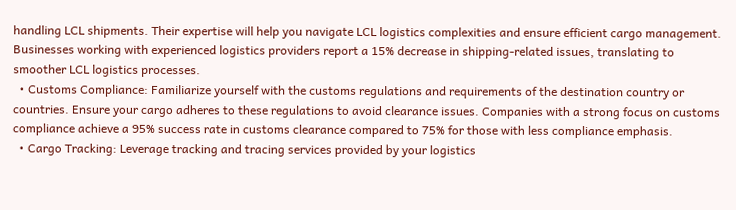handling LCL shipments. Their expertise will help you navigate LCL logistics complexities and ensure efficient cargo management. Businesses working with experienced logistics providers report a 15% decrease in shipping-related issues, translating to smoother LCL logistics processes.
  • Customs Compliance: Familiarize yourself with the customs regulations and requirements of the destination country or countries. Ensure your cargo adheres to these regulations to avoid clearance issues. Companies with a strong focus on customs compliance achieve a 95% success rate in customs clearance compared to 75% for those with less compliance emphasis.
  • Cargo Tracking: Leverage tracking and tracing services provided by your logistics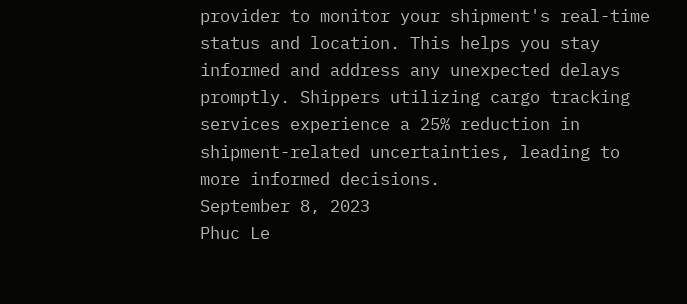provider to monitor your shipment's real-time status and location. This helps you stay informed and address any unexpected delays promptly. Shippers utilizing cargo tracking services experience a 25% reduction in shipment-related uncertainties, leading to more informed decisions.
September 8, 2023
Phuc Le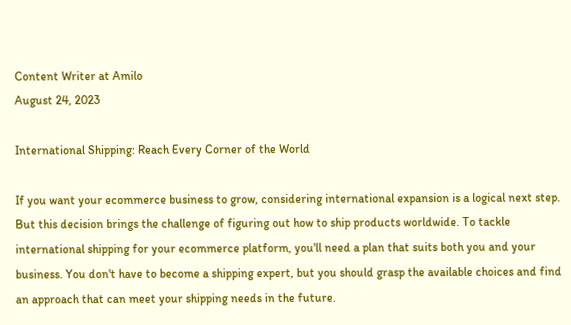Content Writer at Amilo
August 24, 2023

International Shipping: Reach Every Corner of the World

If you want your ecommerce business to grow, considering international expansion is a logical next step. But this decision brings the challenge of figuring out how to ship products worldwide. To tackle international shipping for your ecommerce platform, you'll need a plan that suits both you and your business. You don't have to become a shipping expert, but you should grasp the available choices and find an approach that can meet your shipping needs in the future.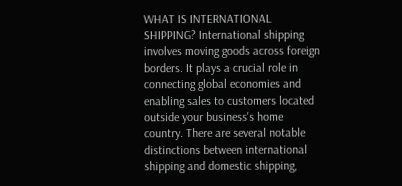WHAT IS INTERNATIONAL SHIPPING? International shipping involves moving goods across foreign borders. It plays a crucial role in connecting global economies and enabling sales to customers located outside your business's home country. There are several notable distinctions between international shipping and domestic shipping,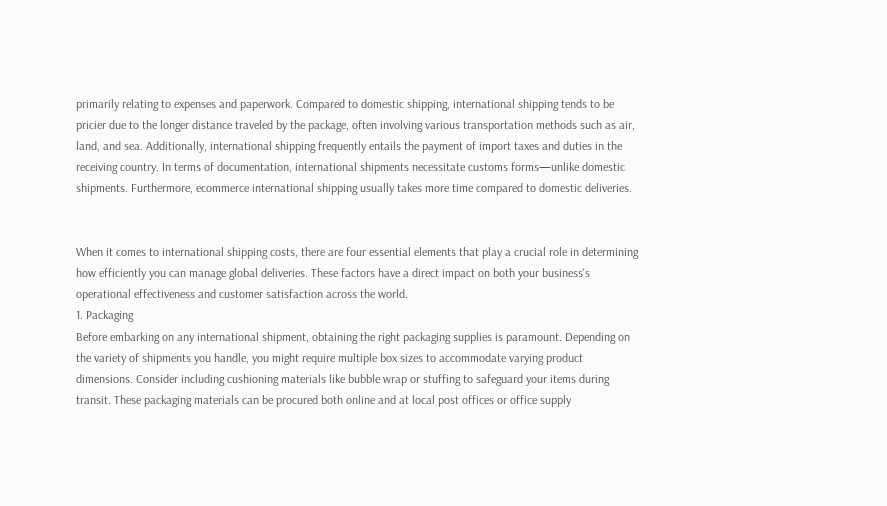primarily relating to expenses and paperwork. Compared to domestic shipping, international shipping tends to be pricier due to the longer distance traveled by the package, often involving various transportation methods such as air, land, and sea. Additionally, international shipping frequently entails the payment of import taxes and duties in the receiving country. In terms of documentation, international shipments necessitate customs forms—unlike domestic shipments. Furthermore, ecommerce international shipping usually takes more time compared to domestic deliveries.


When it comes to international shipping costs, there are four essential elements that play a crucial role in determining how efficiently you can manage global deliveries. These factors have a direct impact on both your business's operational effectiveness and customer satisfaction across the world.
1. Packaging
Before embarking on any international shipment, obtaining the right packaging supplies is paramount. Depending on the variety of shipments you handle, you might require multiple box sizes to accommodate varying product dimensions. Consider including cushioning materials like bubble wrap or stuffing to safeguard your items during transit. These packaging materials can be procured both online and at local post offices or office supply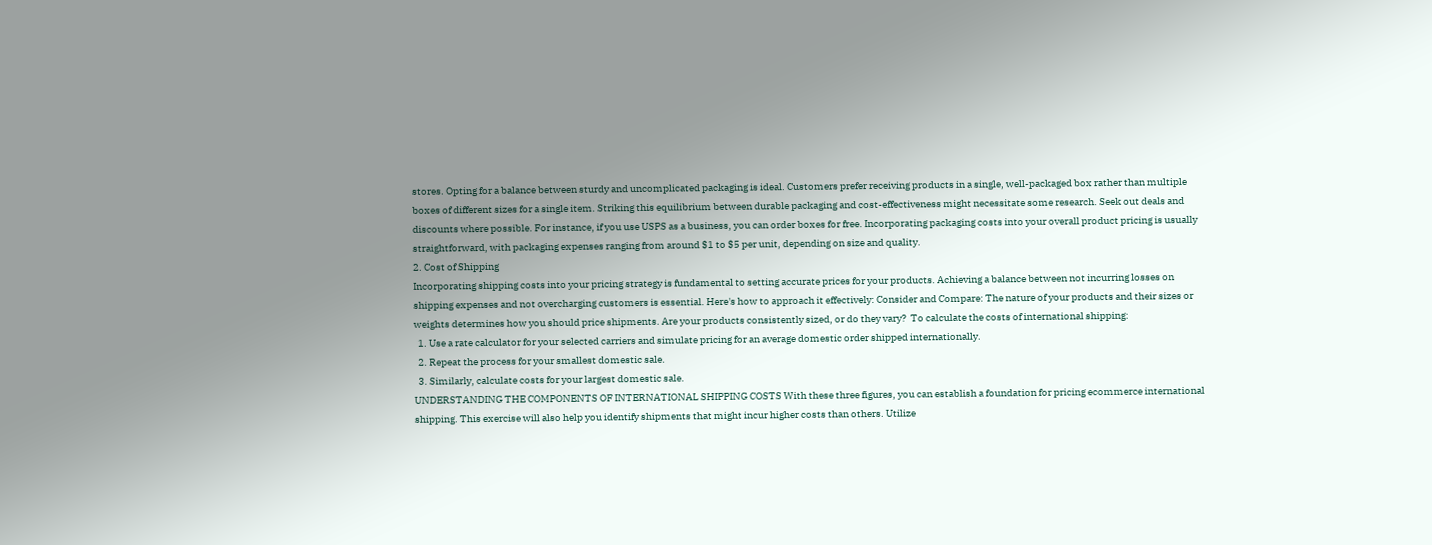stores. Opting for a balance between sturdy and uncomplicated packaging is ideal. Customers prefer receiving products in a single, well-packaged box rather than multiple boxes of different sizes for a single item. Striking this equilibrium between durable packaging and cost-effectiveness might necessitate some research. Seek out deals and discounts where possible. For instance, if you use USPS as a business, you can order boxes for free. Incorporating packaging costs into your overall product pricing is usually straightforward, with packaging expenses ranging from around $1 to $5 per unit, depending on size and quality.
2. Cost of Shipping
Incorporating shipping costs into your pricing strategy is fundamental to setting accurate prices for your products. Achieving a balance between not incurring losses on shipping expenses and not overcharging customers is essential. Here's how to approach it effectively: Consider and Compare: The nature of your products and their sizes or weights determines how you should price shipments. Are your products consistently sized, or do they vary?  To calculate the costs of international shipping:
  1. Use a rate calculator for your selected carriers and simulate pricing for an average domestic order shipped internationally.
  2. Repeat the process for your smallest domestic sale.
  3. Similarly, calculate costs for your largest domestic sale.
UNDERSTANDING THE COMPONENTS OF INTERNATIONAL SHIPPING COSTS With these three figures, you can establish a foundation for pricing ecommerce international shipping. This exercise will also help you identify shipments that might incur higher costs than others. Utilize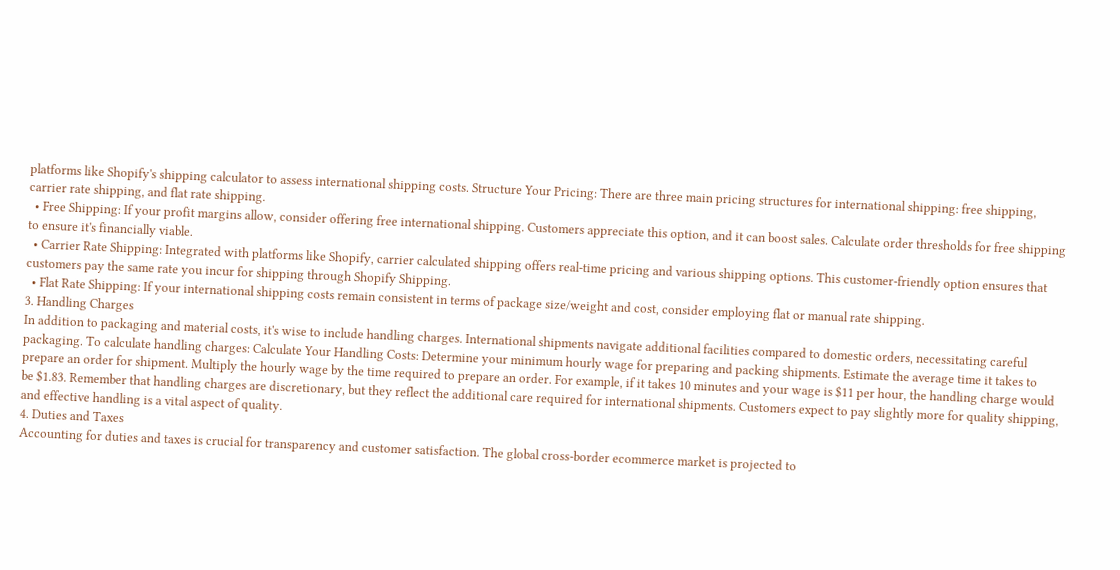platforms like Shopify's shipping calculator to assess international shipping costs. Structure Your Pricing: There are three main pricing structures for international shipping: free shipping, carrier rate shipping, and flat rate shipping.
  • Free Shipping: If your profit margins allow, consider offering free international shipping. Customers appreciate this option, and it can boost sales. Calculate order thresholds for free shipping to ensure it's financially viable.
  • Carrier Rate Shipping: Integrated with platforms like Shopify, carrier calculated shipping offers real-time pricing and various shipping options. This customer-friendly option ensures that customers pay the same rate you incur for shipping through Shopify Shipping.
  • Flat Rate Shipping: If your international shipping costs remain consistent in terms of package size/weight and cost, consider employing flat or manual rate shipping.
3. Handling Charges
In addition to packaging and material costs, it's wise to include handling charges. International shipments navigate additional facilities compared to domestic orders, necessitating careful packaging. To calculate handling charges: Calculate Your Handling Costs: Determine your minimum hourly wage for preparing and packing shipments. Estimate the average time it takes to prepare an order for shipment. Multiply the hourly wage by the time required to prepare an order. For example, if it takes 10 minutes and your wage is $11 per hour, the handling charge would be $1.83. Remember that handling charges are discretionary, but they reflect the additional care required for international shipments. Customers expect to pay slightly more for quality shipping, and effective handling is a vital aspect of quality.
4. Duties and Taxes
Accounting for duties and taxes is crucial for transparency and customer satisfaction. The global cross-border ecommerce market is projected to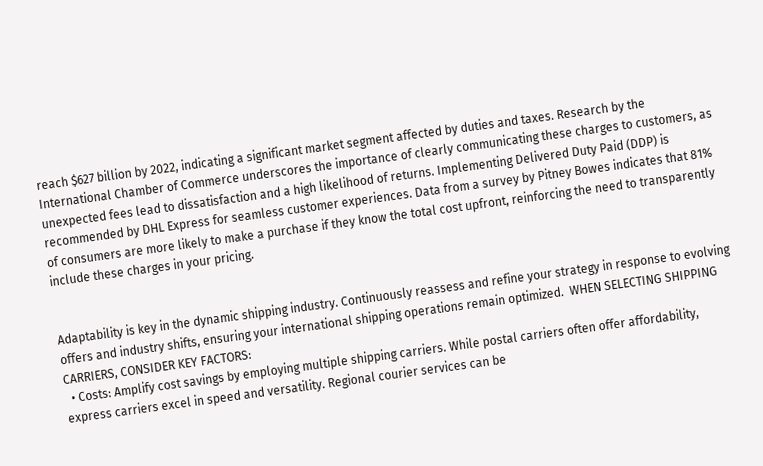reach $627 billion by 2022, indicating a significant market segment affected by duties and taxes. Research by the International Chamber of Commerce underscores the importance of clearly communicating these charges to customers, as unexpected fees lead to dissatisfaction and a high likelihood of returns. Implementing Delivered Duty Paid (DDP) is recommended by DHL Express for seamless customer experiences. Data from a survey by Pitney Bowes indicates that 81% of consumers are more likely to make a purchase if they know the total cost upfront, reinforcing the need to transparently include these charges in your pricing.


Adaptability is key in the dynamic shipping industry. Continuously reassess and refine your strategy in response to evolving offers and industry shifts, ensuring your international shipping operations remain optimized.  WHEN SELECTING SHIPPING CARRIERS, CONSIDER KEY FACTORS:
  • Costs: Amplify cost savings by employing multiple shipping carriers. While postal carriers often offer affordability, express carriers excel in speed and versatility. Regional courier services can be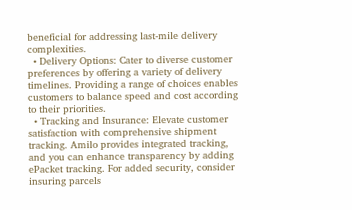beneficial for addressing last-mile delivery complexities.
  • Delivery Options: Cater to diverse customer preferences by offering a variety of delivery timelines. Providing a range of choices enables customers to balance speed and cost according to their priorities.
  • Tracking and Insurance: Elevate customer satisfaction with comprehensive shipment tracking. Amilo provides integrated tracking, and you can enhance transparency by adding ePacket tracking. For added security, consider insuring parcels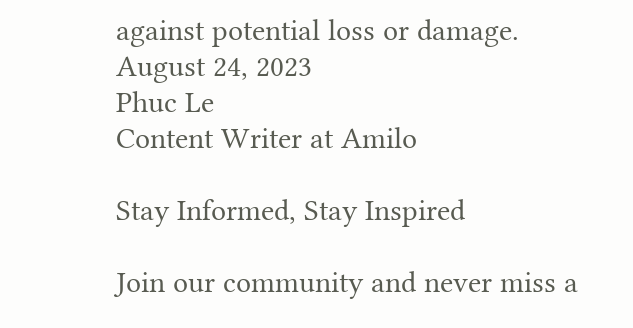against potential loss or damage.
August 24, 2023
Phuc Le
Content Writer at Amilo

Stay Informed, Stay Inspired

Join our community and never miss a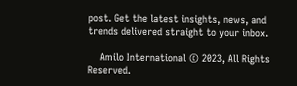post. Get the latest insights, news, and trends delivered straight to your inbox.

    Amilo International © 2023, All Rights Reserved.